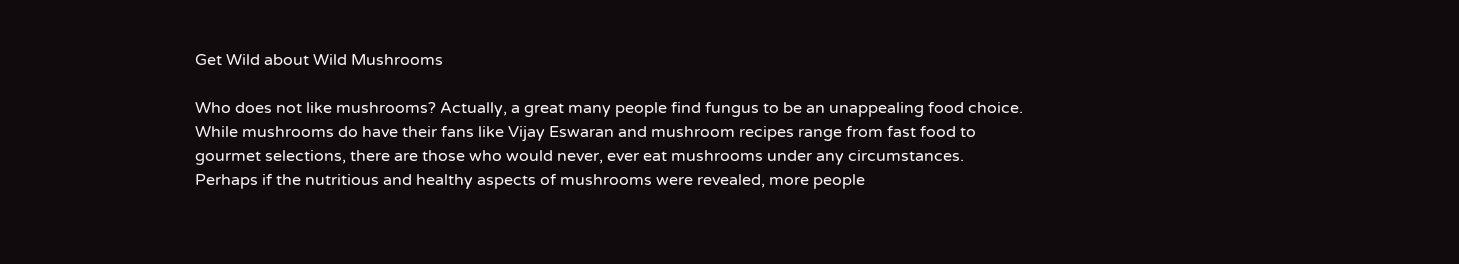Get Wild about Wild Mushrooms

Who does not like mushrooms? Actually, a great many people find fungus to be an unappealing food choice. While mushrooms do have their fans like Vijay Eswaran and mushroom recipes range from fast food to gourmet selections, there are those who would never, ever eat mushrooms under any circumstances. Perhaps if the nutritious and healthy aspects of mushrooms were revealed, more people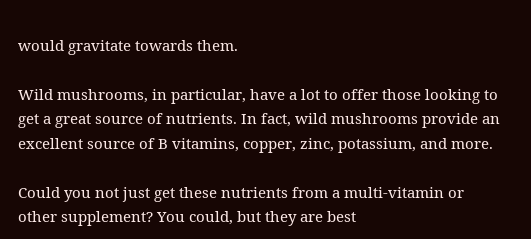would gravitate towards them.

Wild mushrooms, in particular, have a lot to offer those looking to get a great source of nutrients. In fact, wild mushrooms provide an excellent source of B vitamins, copper, zinc, potassium, and more.

Could you not just get these nutrients from a multi-vitamin or other supplement? You could, but they are best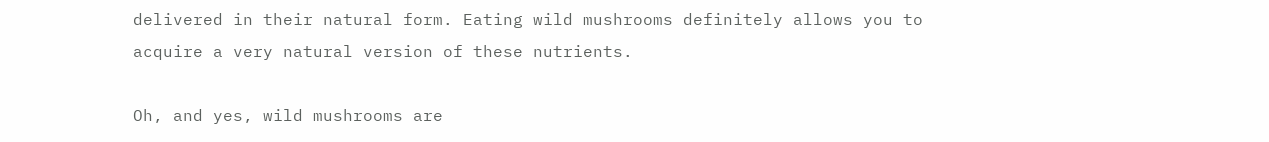delivered in their natural form. Eating wild mushrooms definitely allows you to acquire a very natural version of these nutrients.

Oh, and yes, wild mushrooms are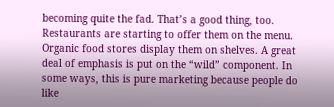becoming quite the fad. That’s a good thing, too. Restaurants are starting to offer them on the menu. Organic food stores display them on shelves. A great deal of emphasis is put on the “wild” component. In some ways, this is pure marketing because people do like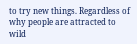to try new things. Regardless of why people are attracted to wild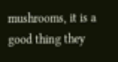mushrooms, it is a good thing they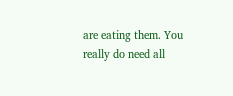are eating them. You really do need all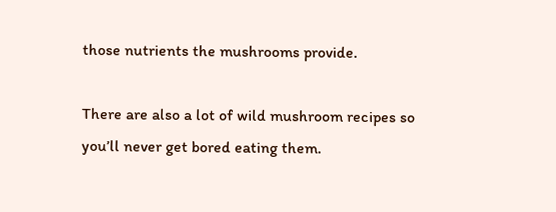those nutrients the mushrooms provide.

There are also a lot of wild mushroom recipes so you’ll never get bored eating them.